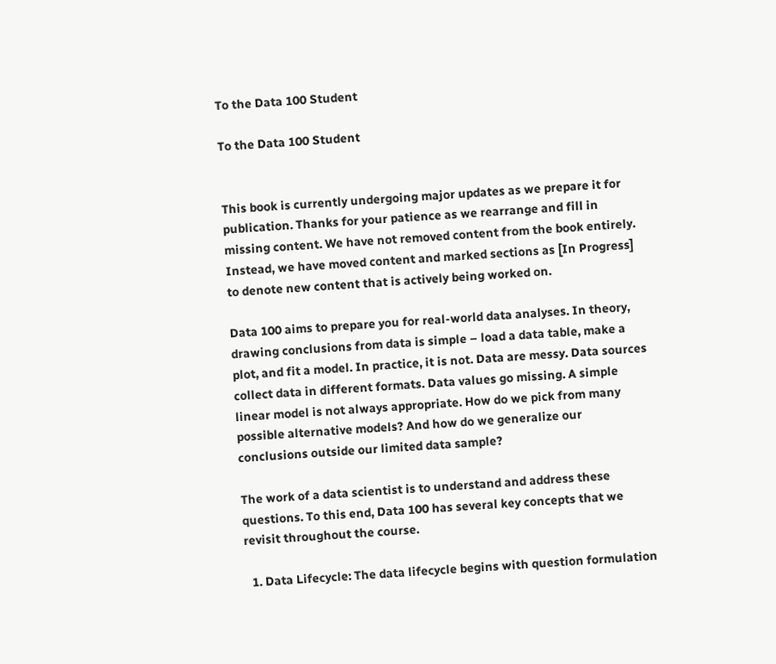To the Data 100 Student

To the Data 100 Student


This book is currently undergoing major updates as we prepare it for publication. Thanks for your patience as we rearrange and fill in missing content. We have not removed content from the book entirely. Instead, we have moved content and marked sections as [In Progress] to denote new content that is actively being worked on.

Data 100 aims to prepare you for real-world data analyses. In theory, drawing conclusions from data is simple – load a data table, make a plot, and fit a model. In practice, it is not. Data are messy. Data sources collect data in different formats. Data values go missing. A simple linear model is not always appropriate. How do we pick from many possible alternative models? And how do we generalize our conclusions outside our limited data sample?

The work of a data scientist is to understand and address these questions. To this end, Data 100 has several key concepts that we revisit throughout the course.

  1. Data Lifecycle: The data lifecycle begins with question formulation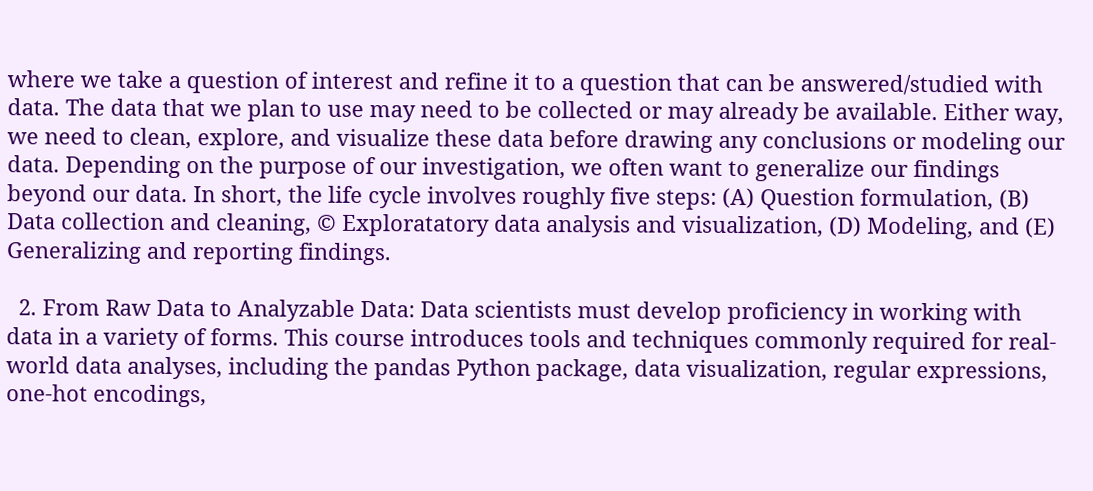where we take a question of interest and refine it to a question that can be answered/studied with data. The data that we plan to use may need to be collected or may already be available. Either way, we need to clean, explore, and visualize these data before drawing any conclusions or modeling our data. Depending on the purpose of our investigation, we often want to generalize our findings beyond our data. In short, the life cycle involves roughly five steps: (A) Question formulation, (B) Data collection and cleaning, © Exploratatory data analysis and visualization, (D) Modeling, and (E) Generalizing and reporting findings.

  2. From Raw Data to Analyzable Data: Data scientists must develop proficiency in working with data in a variety of forms. This course introduces tools and techniques commonly required for real-world data analyses, including the pandas Python package, data visualization, regular expressions, one-hot encodings,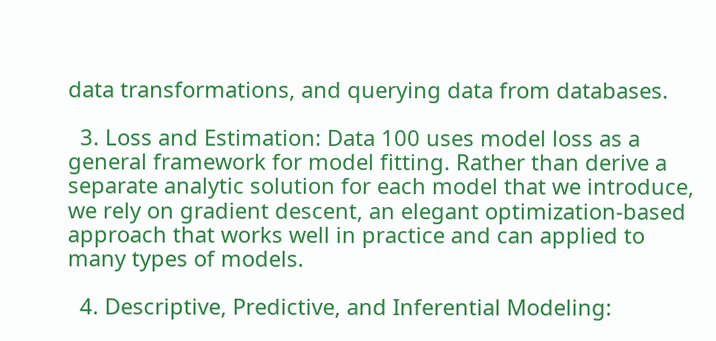data transformations, and querying data from databases.

  3. Loss and Estimation: Data 100 uses model loss as a general framework for model fitting. Rather than derive a separate analytic solution for each model that we introduce, we rely on gradient descent, an elegant optimization-based approach that works well in practice and can applied to many types of models.

  4. Descriptive, Predictive, and Inferential Modeling: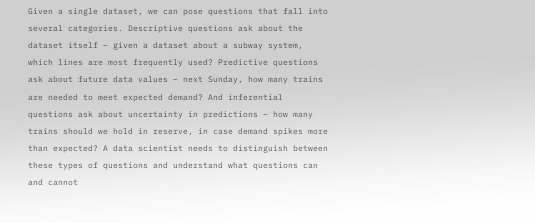Given a single dataset, we can pose questions that fall into several categories. Descriptive questions ask about the dataset itself – given a dataset about a subway system, which lines are most frequently used? Predictive questions ask about future data values – next Sunday, how many trains are needed to meet expected demand? And inferential questions ask about uncertainty in predictions – how many trains should we hold in reserve, in case demand spikes more than expected? A data scientist needs to distinguish between these types of questions and understand what questions can and cannot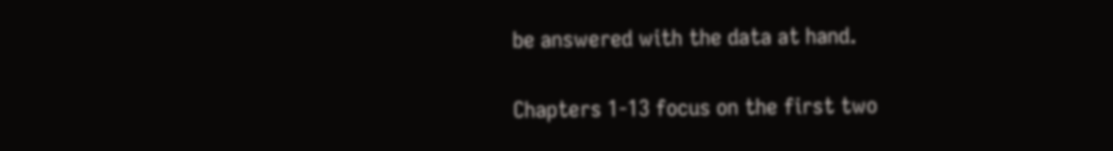be answered with the data at hand.

Chapters 1-13 focus on the first two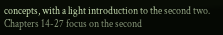concepts, with a light introduction to the second two. Chapters 14-27 focus on the second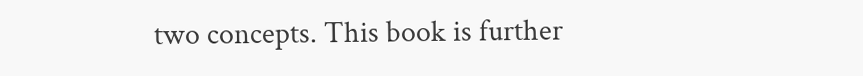two concepts. This book is further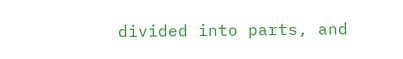divided into parts, and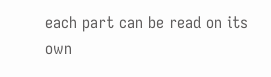each part can be read on its own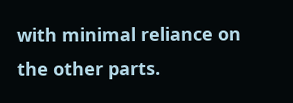with minimal reliance on the other parts.